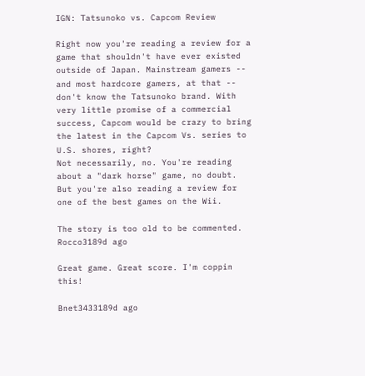IGN: Tatsunoko vs. Capcom Review

Right now you're reading a review for a game that shouldn't have ever existed outside of Japan. Mainstream gamers -- and most hardcore gamers, at that -- don't know the Tatsunoko brand. With very little promise of a commercial success, Capcom would be crazy to bring the latest in the Capcom Vs. series to U.S. shores, right?
Not necessarily, no. You're reading about a "dark horse" game, no doubt. But you're also reading a review for one of the best games on the Wii.

The story is too old to be commented.
Rocco3189d ago

Great game. Great score. I'm coppin this!

Bnet3433189d ago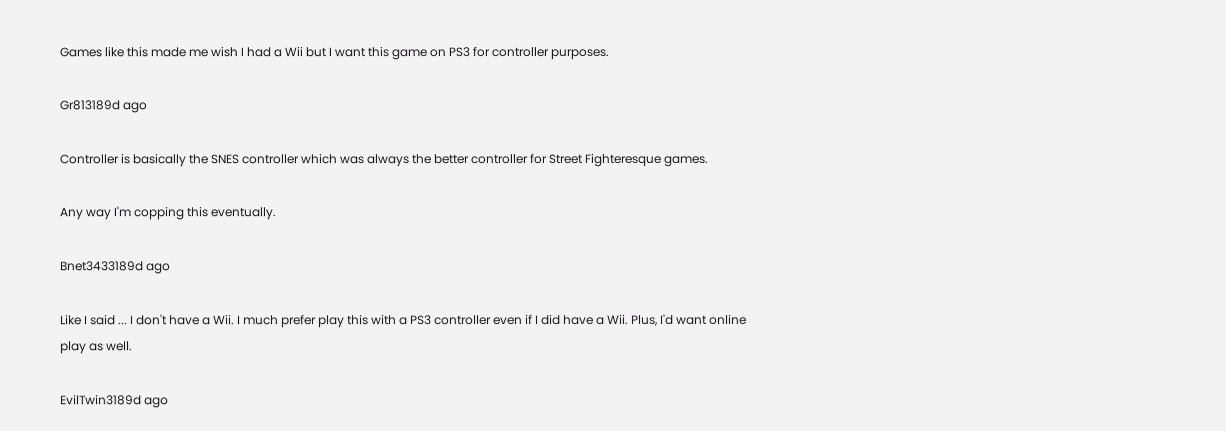Games like this made me wish I had a Wii but I want this game on PS3 for controller purposes.

Gr813189d ago

Controller is basically the SNES controller which was always the better controller for Street Fighteresque games.

Any way I'm copping this eventually.

Bnet3433189d ago

Like I said ... I don't have a Wii. I much prefer play this with a PS3 controller even if I did have a Wii. Plus, I'd want online play as well.

EvilTwin3189d ago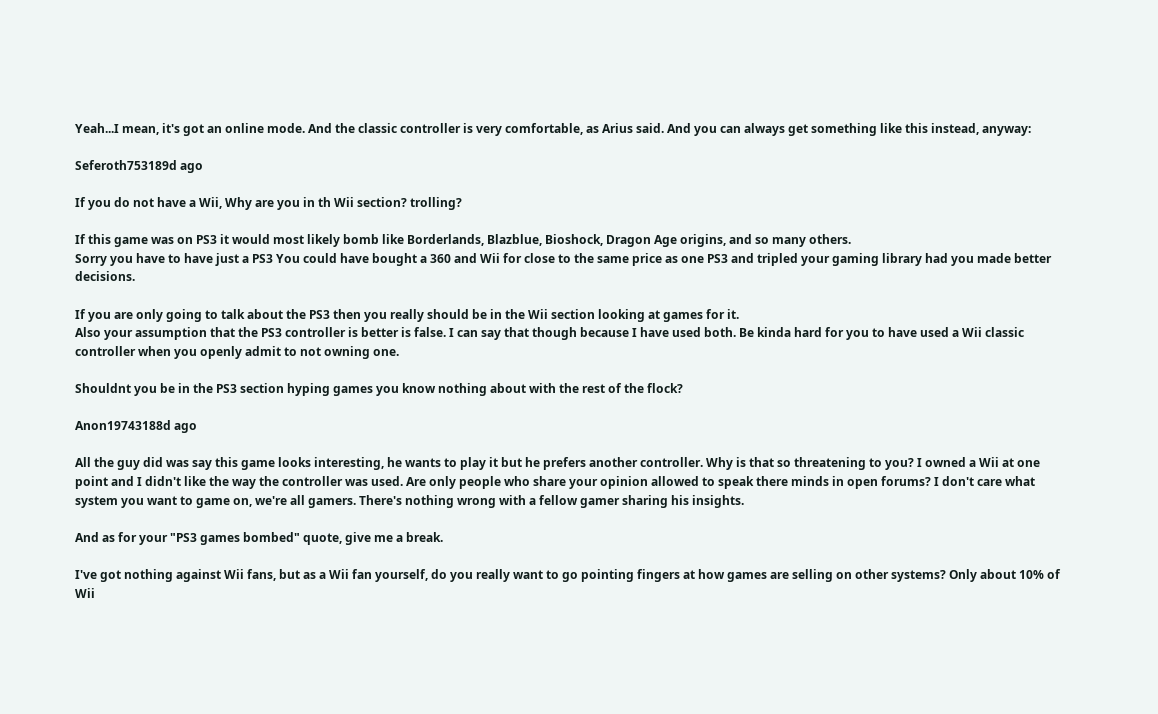Yeah...I mean, it's got an online mode. And the classic controller is very comfortable, as Arius said. And you can always get something like this instead, anyway:

Seferoth753189d ago

If you do not have a Wii, Why are you in th Wii section? trolling?

If this game was on PS3 it would most likely bomb like Borderlands, Blazblue, Bioshock, Dragon Age origins, and so many others.
Sorry you have to have just a PS3 You could have bought a 360 and Wii for close to the same price as one PS3 and tripled your gaming library had you made better decisions.

If you are only going to talk about the PS3 then you really should be in the Wii section looking at games for it.
Also your assumption that the PS3 controller is better is false. I can say that though because I have used both. Be kinda hard for you to have used a Wii classic controller when you openly admit to not owning one.

Shouldnt you be in the PS3 section hyping games you know nothing about with the rest of the flock?

Anon19743188d ago

All the guy did was say this game looks interesting, he wants to play it but he prefers another controller. Why is that so threatening to you? I owned a Wii at one point and I didn't like the way the controller was used. Are only people who share your opinion allowed to speak there minds in open forums? I don't care what system you want to game on, we're all gamers. There's nothing wrong with a fellow gamer sharing his insights.

And as for your "PS3 games bombed" quote, give me a break.

I've got nothing against Wii fans, but as a Wii fan yourself, do you really want to go pointing fingers at how games are selling on other systems? Only about 10% of Wii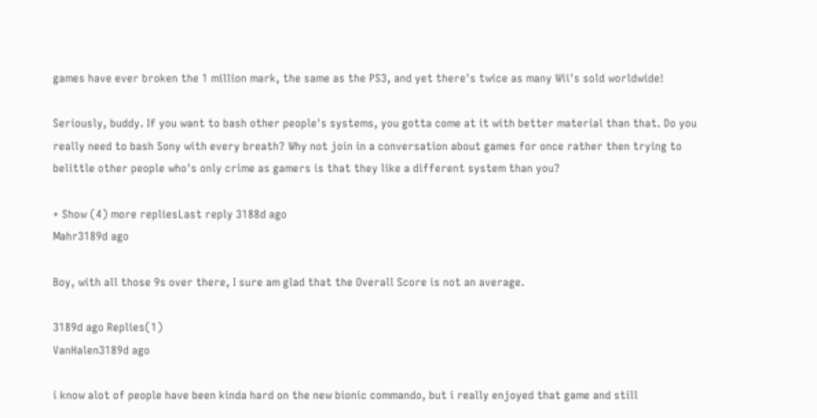games have ever broken the 1 million mark, the same as the PS3, and yet there's twice as many Wii's sold worldwide!

Seriously, buddy. If you want to bash other people's systems, you gotta come at it with better material than that. Do you really need to bash Sony with every breath? Why not join in a conversation about games for once rather then trying to belittle other people who's only crime as gamers is that they like a different system than you?

+ Show (4) more repliesLast reply 3188d ago
Mahr3189d ago

Boy, with all those 9s over there, I sure am glad that the Overall Score is not an average.

3189d ago Replies(1)
VanHalen3189d ago

i know alot of people have been kinda hard on the new bionic commando, but i really enjoyed that game and still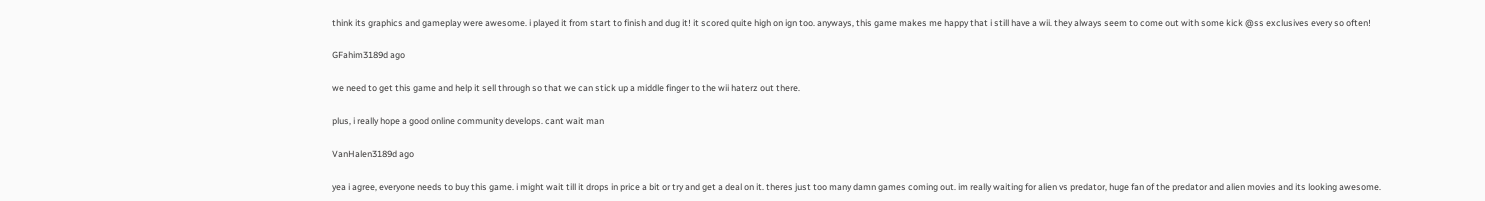think its graphics and gameplay were awesome. i played it from start to finish and dug it! it scored quite high on ign too. anyways, this game makes me happy that i still have a wii. they always seem to come out with some kick @ss exclusives every so often!

GFahim3189d ago

we need to get this game and help it sell through so that we can stick up a middle finger to the wii haterz out there.

plus, i really hope a good online community develops. cant wait man

VanHalen3189d ago

yea i agree, everyone needs to buy this game. i might wait till it drops in price a bit or try and get a deal on it. theres just too many damn games coming out. im really waiting for alien vs predator, huge fan of the predator and alien movies and its looking awesome.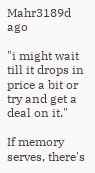Mahr3189d ago

"i might wait till it drops in price a bit or try and get a deal on it."

If memory serves, there's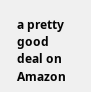a pretty good deal on Amazon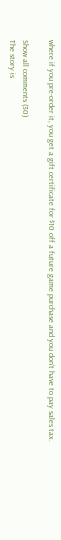where if you pre-order it, you get a gift certificate for $10 off a future game purchase and you don't have to pay sales tax.

Show all comments (30)
The story is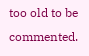too old to be commented.